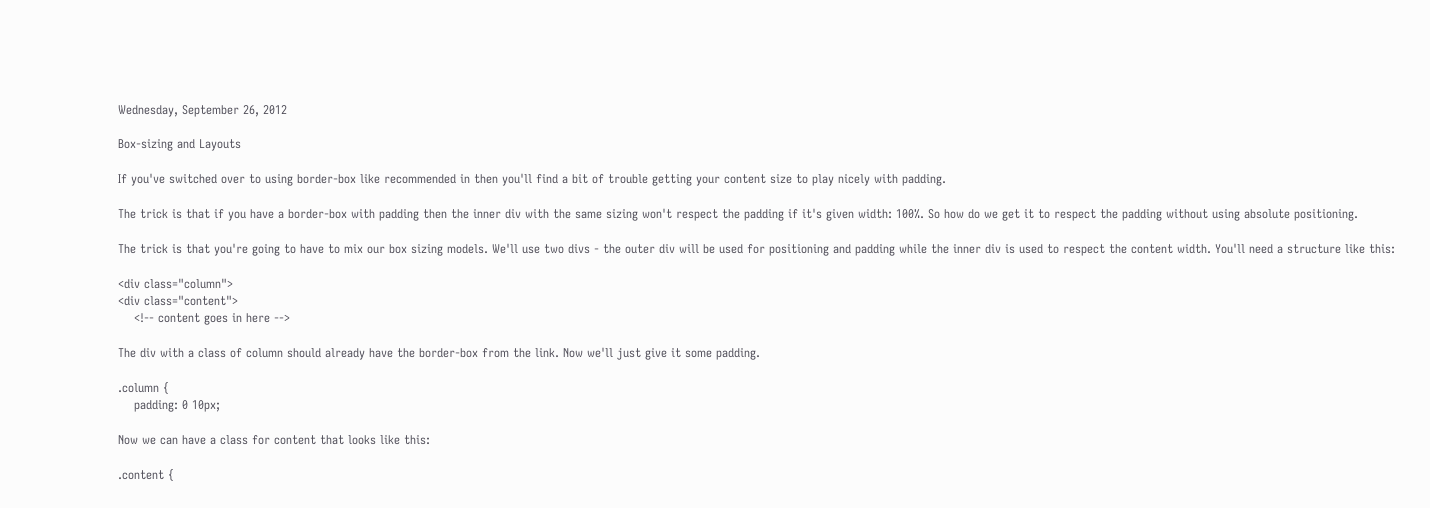Wednesday, September 26, 2012

Box-sizing and Layouts

If you've switched over to using border-box like recommended in then you'll find a bit of trouble getting your content size to play nicely with padding.

The trick is that if you have a border-box with padding then the inner div with the same sizing won't respect the padding if it's given width: 100%. So how do we get it to respect the padding without using absolute positioning.

The trick is that you're going to have to mix our box sizing models. We'll use two divs - the outer div will be used for positioning and padding while the inner div is used to respect the content width. You'll need a structure like this:

<div class="column">
<div class="content">
    <!-- content goes in here -->

The div with a class of column should already have the border-box from the link. Now we'll just give it some padding.

.column {
    padding: 0 10px;

Now we can have a class for content that looks like this:

.content {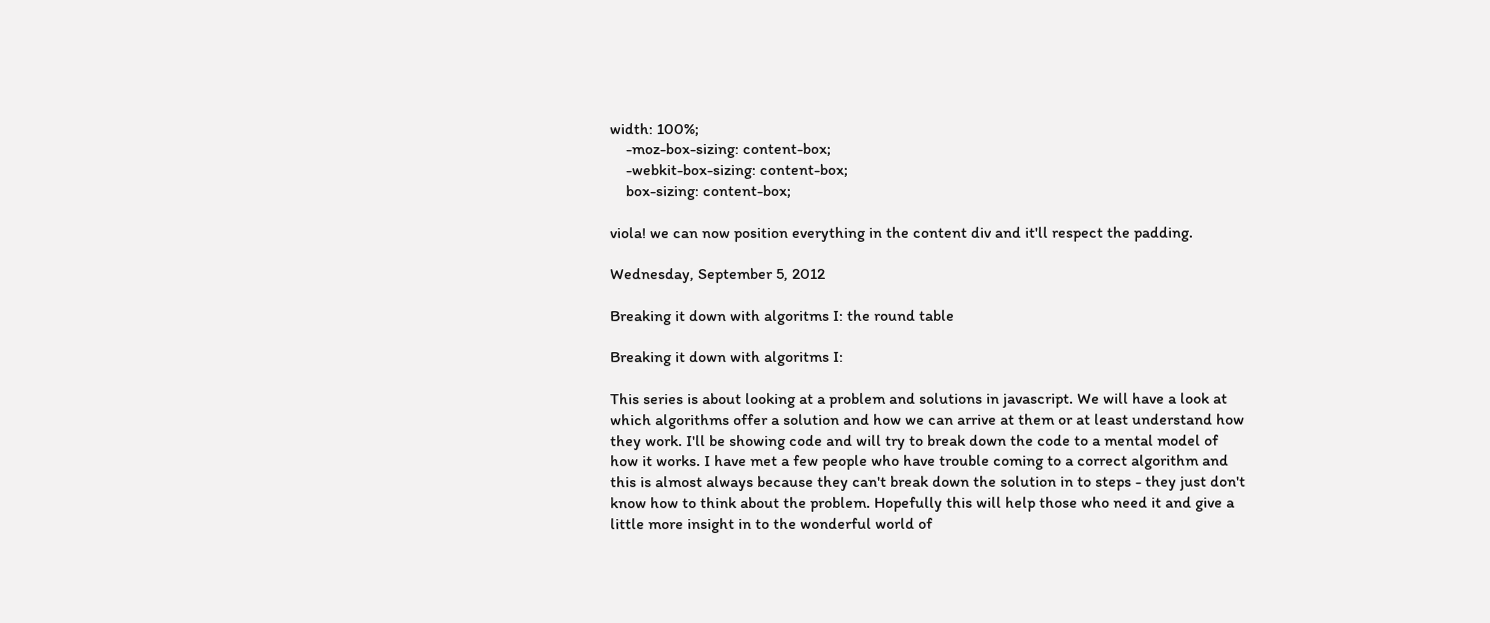width: 100%;
    -moz-box-sizing: content-box;
    -webkit-box-sizing: content-box;
    box-sizing: content-box;

viola! we can now position everything in the content div and it'll respect the padding.

Wednesday, September 5, 2012

Breaking it down with algoritms I: the round table

Breaking it down with algoritms I:

This series is about looking at a problem and solutions in javascript. We will have a look at which algorithms offer a solution and how we can arrive at them or at least understand how they work. I'll be showing code and will try to break down the code to a mental model of how it works. I have met a few people who have trouble coming to a correct algorithm and this is almost always because they can't break down the solution in to steps - they just don't know how to think about the problem. Hopefully this will help those who need it and give a little more insight in to the wonderful world of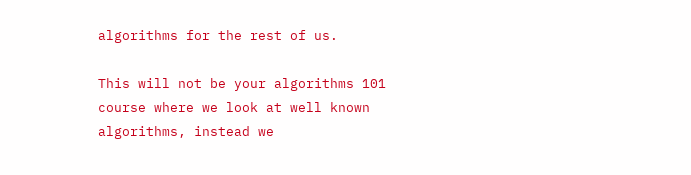algorithms for the rest of us.

This will not be your algorithms 101 course where we look at well known algorithms, instead we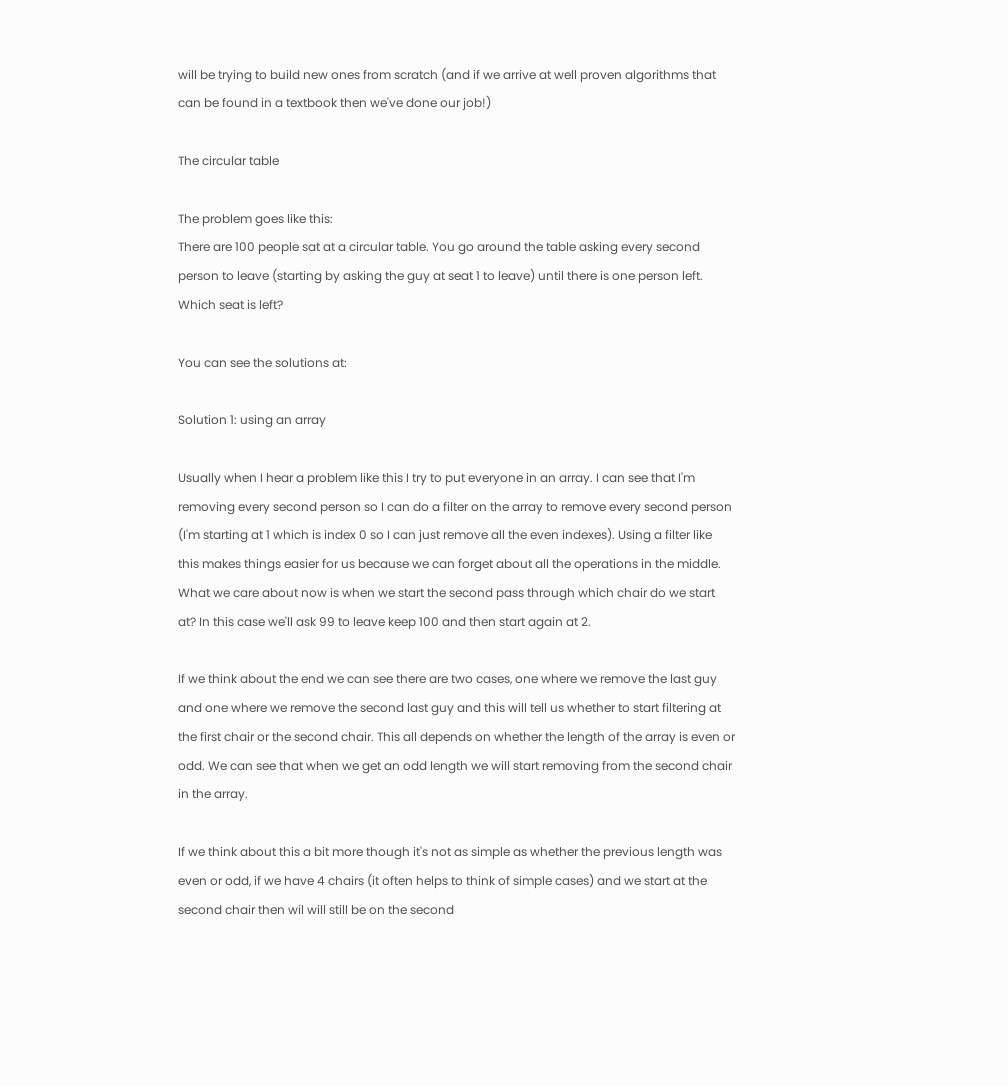will be trying to build new ones from scratch (and if we arrive at well proven algorithms that can be found in a textbook then we've done our job!)

The circular table

The problem goes like this:
There are 100 people sat at a circular table. You go around the table asking every second person to leave (starting by asking the guy at seat 1 to leave) until there is one person left. Which seat is left?

You can see the solutions at:

Solution 1: using an array

Usually when I hear a problem like this I try to put everyone in an array. I can see that I'm removing every second person so I can do a filter on the array to remove every second person (I'm starting at 1 which is index 0 so I can just remove all the even indexes). Using a filter like this makes things easier for us because we can forget about all the operations in the middle. What we care about now is when we start the second pass through which chair do we start at? In this case we'll ask 99 to leave keep 100 and then start again at 2.

If we think about the end we can see there are two cases, one where we remove the last guy and one where we remove the second last guy and this will tell us whether to start filtering at the first chair or the second chair. This all depends on whether the length of the array is even or odd. We can see that when we get an odd length we will start removing from the second chair in the array.

If we think about this a bit more though it's not as simple as whether the previous length was even or odd, if we have 4 chairs (it often helps to think of simple cases) and we start at the second chair then wil will still be on the second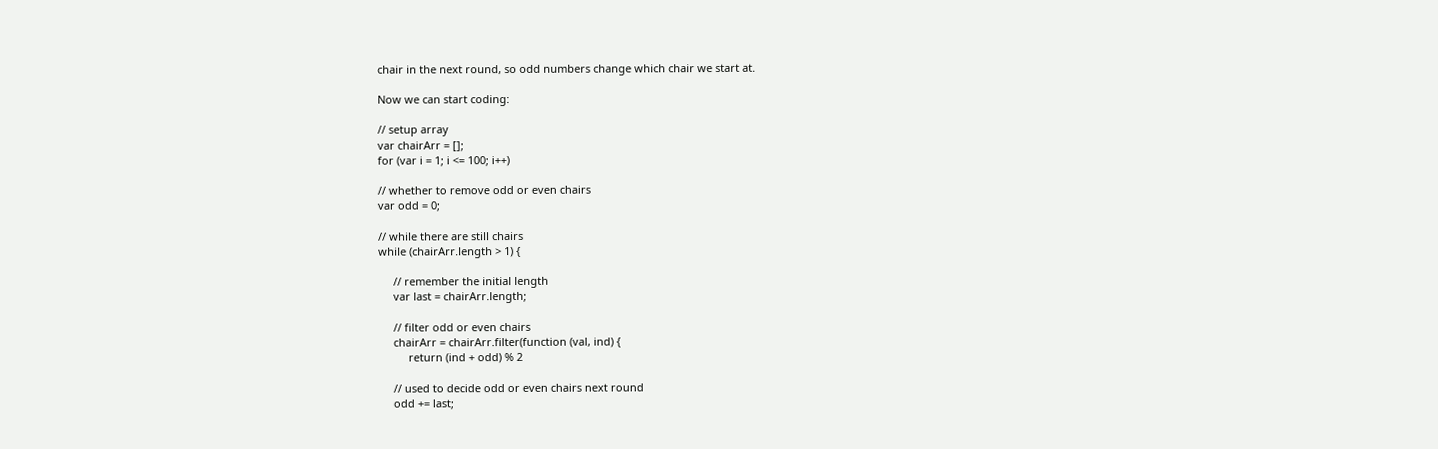chair in the next round, so odd numbers change which chair we start at.

Now we can start coding:

// setup array
var chairArr = [];
for (var i = 1; i <= 100; i++)

// whether to remove odd or even chairs
var odd = 0;

// while there are still chairs
while (chairArr.length > 1) {

     // remember the initial length
     var last = chairArr.length;

     // filter odd or even chairs
     chairArr = chairArr.filter(function (val, ind) {
          return (ind + odd) % 2

     // used to decide odd or even chairs next round
     odd += last;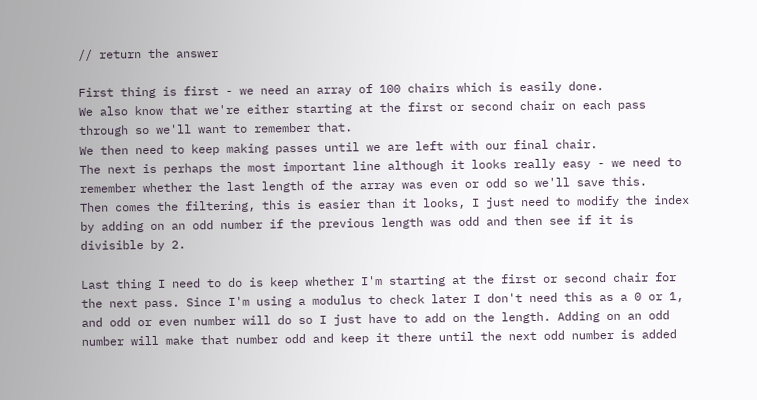// return the answer

First thing is first - we need an array of 100 chairs which is easily done.
We also know that we're either starting at the first or second chair on each pass through so we'll want to remember that.
We then need to keep making passes until we are left with our final chair.
The next is perhaps the most important line although it looks really easy - we need to remember whether the last length of the array was even or odd so we'll save this.
Then comes the filtering, this is easier than it looks, I just need to modify the index by adding on an odd number if the previous length was odd and then see if it is divisible by 2.

Last thing I need to do is keep whether I'm starting at the first or second chair for the next pass. Since I'm using a modulus to check later I don't need this as a 0 or 1, and odd or even number will do so I just have to add on the length. Adding on an odd number will make that number odd and keep it there until the next odd number is added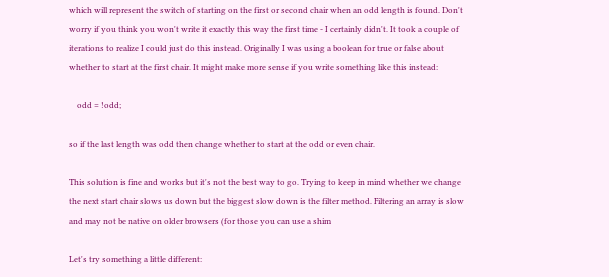which will represent the switch of starting on the first or second chair when an odd length is found. Don't worry if you think you won't write it exactly this way the first time - I certainly didn't. It took a couple of iterations to realize I could just do this instead. Originally I was using a boolean for true or false about whether to start at the first chair. It might make more sense if you write something like this instead:

    odd = !odd;

so if the last length was odd then change whether to start at the odd or even chair.

This solution is fine and works but it's not the best way to go. Trying to keep in mind whether we change the next start chair slows us down but the biggest slow down is the filter method. Filtering an array is slow and may not be native on older browsers (for those you can use a shim

Let's try something a little different: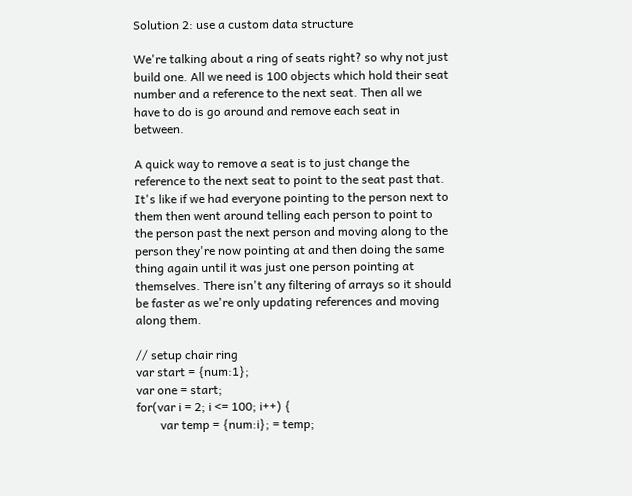Solution 2: use a custom data structure

We're talking about a ring of seats right? so why not just build one. All we need is 100 objects which hold their seat number and a reference to the next seat. Then all we have to do is go around and remove each seat in between.

A quick way to remove a seat is to just change the reference to the next seat to point to the seat past that. It's like if we had everyone pointing to the person next to them then went around telling each person to point to the person past the next person and moving along to the person they're now pointing at and then doing the same thing again until it was just one person pointing at themselves. There isn't any filtering of arrays so it should be faster as we're only updating references and moving along them.

// setup chair ring
var start = {num:1};
var one = start;
for(var i = 2; i <= 100; i++) {
        var temp = {num:i}; = temp;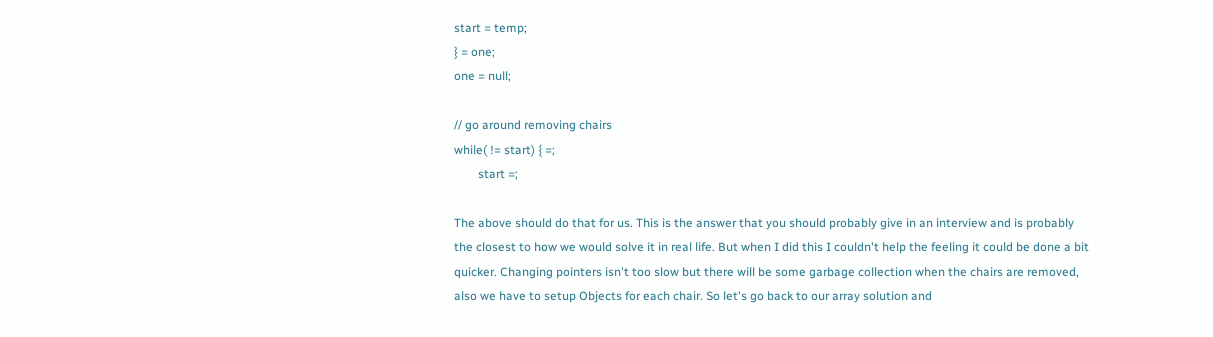start = temp;
} = one;
one = null;

// go around removing chairs
while( != start) { =;
        start =;

The above should do that for us. This is the answer that you should probably give in an interview and is probably the closest to how we would solve it in real life. But when I did this I couldn't help the feeling it could be done a bit quicker. Changing pointers isn't too slow but there will be some garbage collection when the chairs are removed, also we have to setup Objects for each chair. So let's go back to our array solution and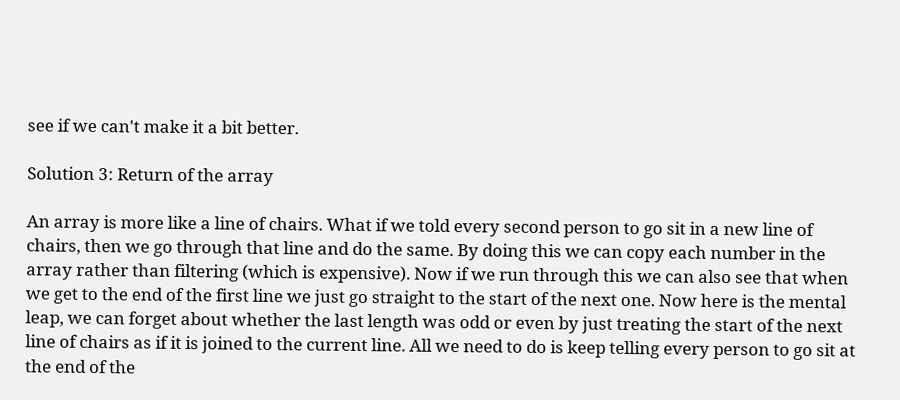see if we can't make it a bit better.

Solution 3: Return of the array

An array is more like a line of chairs. What if we told every second person to go sit in a new line of chairs, then we go through that line and do the same. By doing this we can copy each number in the array rather than filtering (which is expensive). Now if we run through this we can also see that when we get to the end of the first line we just go straight to the start of the next one. Now here is the mental leap, we can forget about whether the last length was odd or even by just treating the start of the next line of chairs as if it is joined to the current line. All we need to do is keep telling every person to go sit at the end of the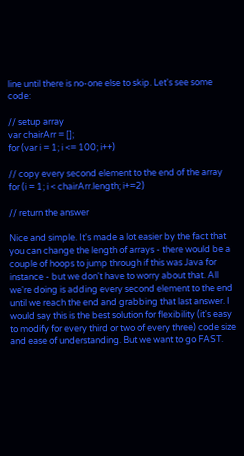line until there is no-one else to skip. Let's see some code:

// setup array
var chairArr = [];
for (var i = 1; i <= 100; i++)

// copy every second element to the end of the array
for (i = 1; i < chairArr.length; i+=2)

// return the answer

Nice and simple. It's made a lot easier by the fact that you can change the length of arrays - there would be a couple of hoops to jump through if this was Java for instance - but we don't have to worry about that. All we're doing is adding every second element to the end until we reach the end and grabbing that last answer. I would say this is the best solution for flexibility (it's easy to modify for every third or two of every three) code size and ease of understanding. But we want to go FAST.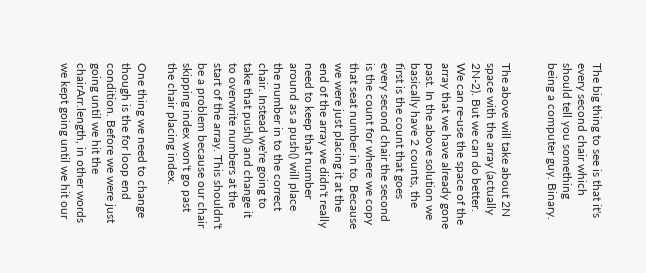The big thing to see is that it's every second chair which should tell you something being a computer guy. Binary.


The above will take about 2N space with the array (actually 2N-2). But we can do better. We can re-use the space of the array that we have already gone past. In the above solution we basically have 2 counts, the first is the count that goes every second chair the second is the count for where we copy that seat number in to. Because we were just placing it at the end of the array we didn't really need to keep that number around as a push() will place the number in to the correct chair. Instead we're going to take that push() and change it to overwrite numbers at the start of the array. This shouldn't be a problem because our chair skipping index won't go past the chair placing index.

One thing we need to change though is the for loop end condition. Before we were just going until we hit the chairArr.length, in other words we kept going until we hit our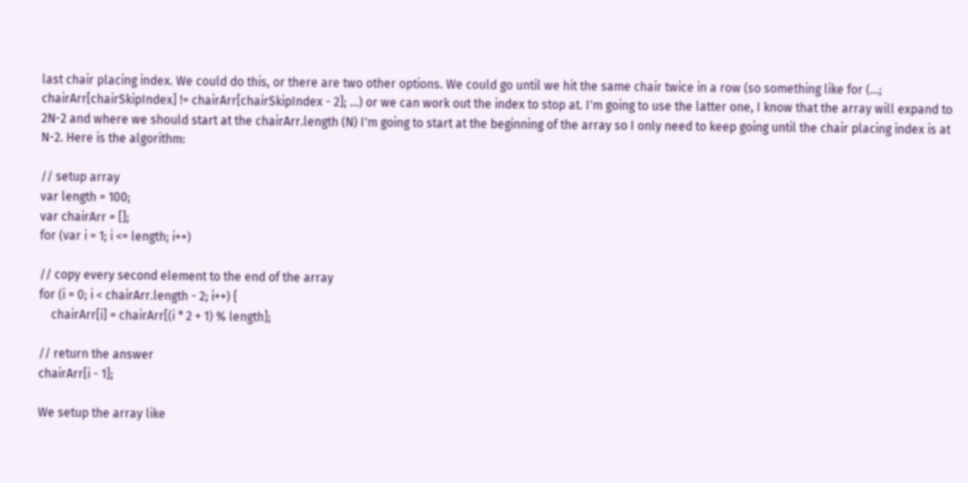last chair placing index. We could do this, or there are two other options. We could go until we hit the same chair twice in a row (so something like for (...; chairArr[chairSkipIndex] != chairArr[chairSkipIndex - 2]; ...) or we can work out the index to stop at. I'm going to use the latter one, I know that the array will expand to 2N-2 and where we should start at the chairArr.length (N) I'm going to start at the beginning of the array so I only need to keep going until the chair placing index is at N-2. Here is the algorithm:

// setup array
var length = 100;
var chairArr = [];
for (var i = 1; i <= length; i++)

// copy every second element to the end of the array
for (i = 0; i < chairArr.length - 2; i++) {
    chairArr[i] = chairArr[(i * 2 + 1) % length];

// return the answer
chairArr[i - 1];

We setup the array like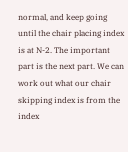normal, and keep going until the chair placing index is at N-2. The important part is the next part. We can work out what our chair skipping index is from the index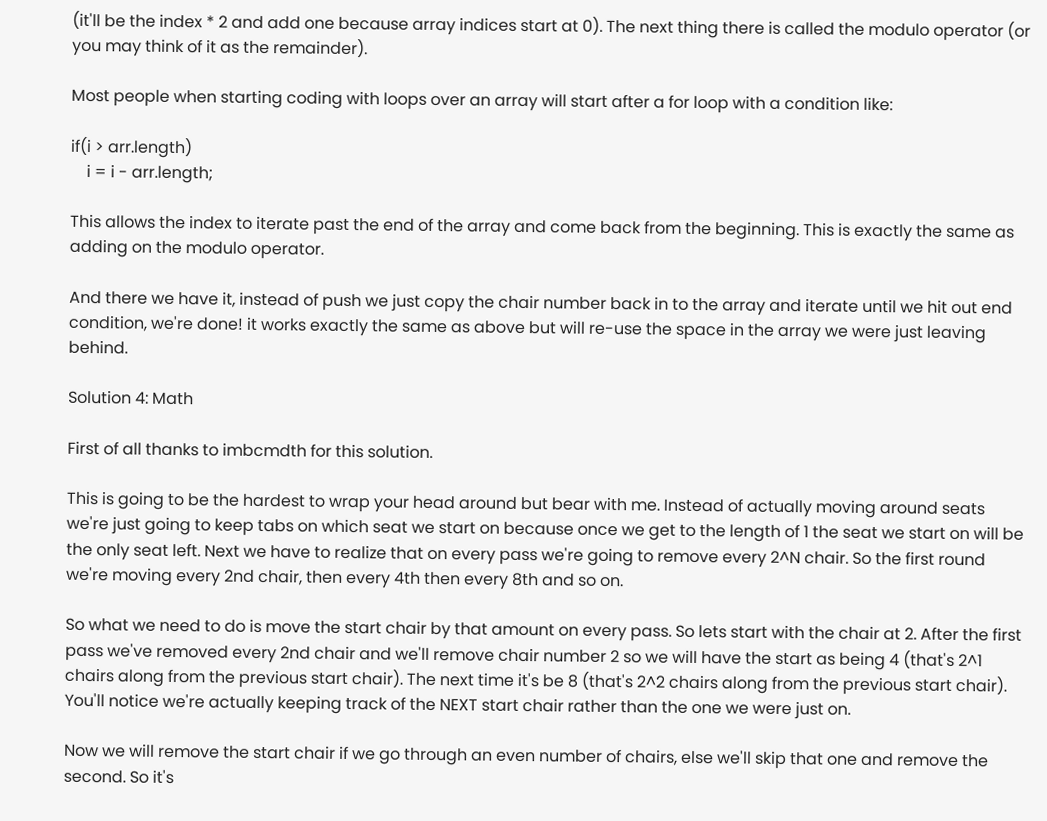(it'll be the index * 2 and add one because array indices start at 0). The next thing there is called the modulo operator (or you may think of it as the remainder).

Most people when starting coding with loops over an array will start after a for loop with a condition like:

if(i > arr.length)
    i = i - arr.length;

This allows the index to iterate past the end of the array and come back from the beginning. This is exactly the same as adding on the modulo operator.

And there we have it, instead of push we just copy the chair number back in to the array and iterate until we hit out end condition, we're done! it works exactly the same as above but will re-use the space in the array we were just leaving behind.

Solution 4: Math

First of all thanks to imbcmdth for this solution.

This is going to be the hardest to wrap your head around but bear with me. Instead of actually moving around seats we're just going to keep tabs on which seat we start on because once we get to the length of 1 the seat we start on will be the only seat left. Next we have to realize that on every pass we're going to remove every 2^N chair. So the first round we're moving every 2nd chair, then every 4th then every 8th and so on.

So what we need to do is move the start chair by that amount on every pass. So lets start with the chair at 2. After the first pass we've removed every 2nd chair and we'll remove chair number 2 so we will have the start as being 4 (that's 2^1 chairs along from the previous start chair). The next time it's be 8 (that's 2^2 chairs along from the previous start chair). You'll notice we're actually keeping track of the NEXT start chair rather than the one we were just on.

Now we will remove the start chair if we go through an even number of chairs, else we'll skip that one and remove the second. So it's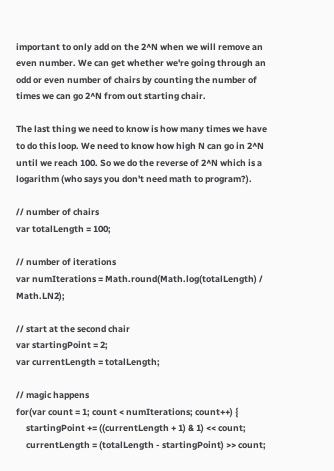important to only add on the 2^N when we will remove an even number. We can get whether we're going through an odd or even number of chairs by counting the number of times we can go 2^N from out starting chair.

The last thing we need to know is how many times we have to do this loop. We need to know how high N can go in 2^N until we reach 100. So we do the reverse of 2^N which is a logarithm (who says you don't need math to program?).

// number of chairs
var totalLength = 100;

// number of iterations
var numIterations = Math.round(Math.log(totalLength) / Math.LN2);

// start at the second chair
var startingPoint = 2;
var currentLength = totalLength;

// magic happens
for(var count = 1; count < numIterations; count++) {
     startingPoint += ((currentLength + 1) & 1) << count;
     currentLength = (totalLength - startingPoint) >> count;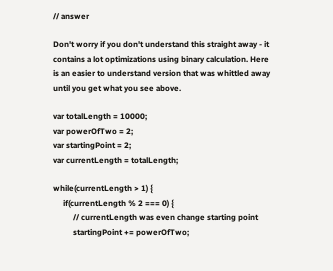// answer

Don't worry if you don't understand this straight away - it contains a lot optimizations using binary calculation. Here is an easier to understand version that was whittled away until you get what you see above.

var totalLength = 10000;
var powerOfTwo = 2;
var startingPoint = 2;
var currentLength = totalLength;

while(currentLength > 1) {
     if(currentLength % 2 === 0) {
          // currentLength was even change starting point
          startingPoint += powerOfTwo;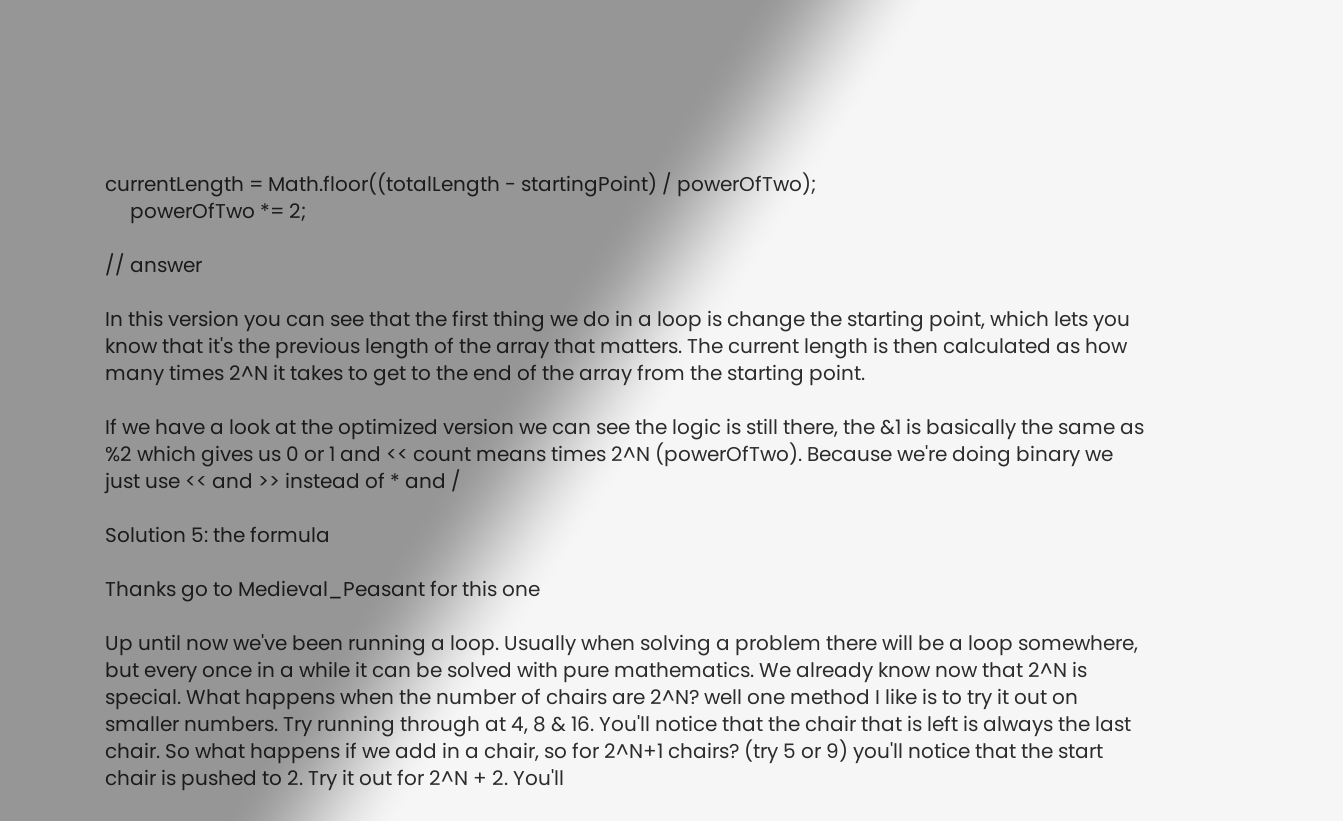currentLength = Math.floor((totalLength - startingPoint) / powerOfTwo);
     powerOfTwo *= 2;

// answer

In this version you can see that the first thing we do in a loop is change the starting point, which lets you know that it's the previous length of the array that matters. The current length is then calculated as how many times 2^N it takes to get to the end of the array from the starting point.

If we have a look at the optimized version we can see the logic is still there, the &1 is basically the same as %2 which gives us 0 or 1 and << count means times 2^N (powerOfTwo). Because we're doing binary we just use << and >> instead of * and /

Solution 5: the formula

Thanks go to Medieval_Peasant for this one

Up until now we've been running a loop. Usually when solving a problem there will be a loop somewhere, but every once in a while it can be solved with pure mathematics. We already know now that 2^N is special. What happens when the number of chairs are 2^N? well one method I like is to try it out on smaller numbers. Try running through at 4, 8 & 16. You'll notice that the chair that is left is always the last chair. So what happens if we add in a chair, so for 2^N+1 chairs? (try 5 or 9) you'll notice that the start chair is pushed to 2. Try it out for 2^N + 2. You'll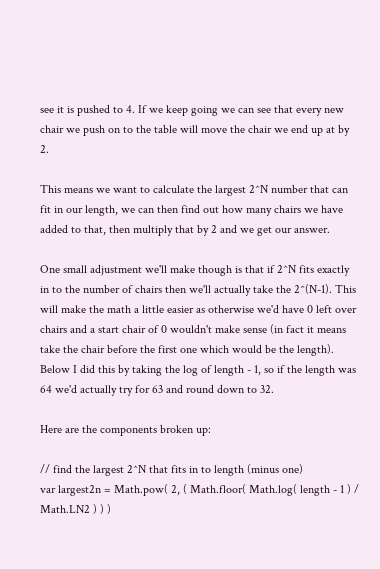see it is pushed to 4. If we keep going we can see that every new chair we push on to the table will move the chair we end up at by 2.

This means we want to calculate the largest 2^N number that can fit in our length, we can then find out how many chairs we have added to that, then multiply that by 2 and we get our answer.

One small adjustment we'll make though is that if 2^N fits exactly in to the number of chairs then we'll actually take the 2^(N-1). This will make the math a little easier as otherwise we'd have 0 left over chairs and a start chair of 0 wouldn't make sense (in fact it means take the chair before the first one which would be the length). Below I did this by taking the log of length - 1, so if the length was 64 we'd actually try for 63 and round down to 32.

Here are the components broken up:

// find the largest 2^N that fits in to length (minus one)
var largest2n = Math.pow( 2, ( Math.floor( Math.log( length - 1 ) / Math.LN2 ) ) )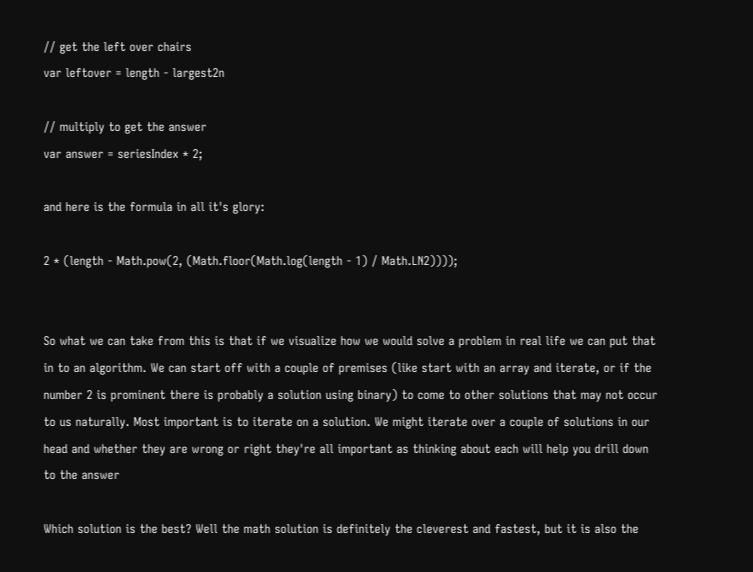// get the left over chairs
var leftover = length - largest2n

// multiply to get the answer
var answer = seriesIndex * 2;

and here is the formula in all it's glory:

2 * (length - Math.pow(2, (Math.floor(Math.log(length - 1) / Math.LN2))));


So what we can take from this is that if we visualize how we would solve a problem in real life we can put that in to an algorithm. We can start off with a couple of premises (like start with an array and iterate, or if the number 2 is prominent there is probably a solution using binary) to come to other solutions that may not occur to us naturally. Most important is to iterate on a solution. We might iterate over a couple of solutions in our head and whether they are wrong or right they're all important as thinking about each will help you drill down to the answer

Which solution is the best? Well the math solution is definitely the cleverest and fastest, but it is also the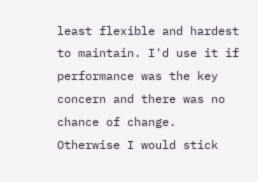least flexible and hardest to maintain. I'd use it if performance was the key concern and there was no chance of change. Otherwise I would stick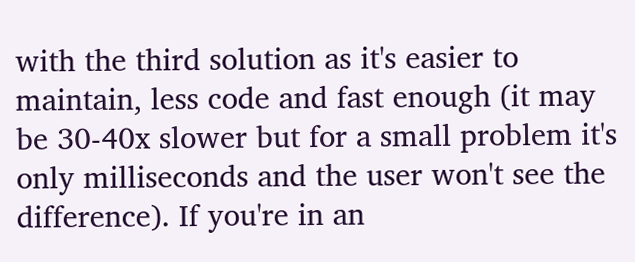with the third solution as it's easier to maintain, less code and fast enough (it may be 30-40x slower but for a small problem it's only milliseconds and the user won't see the difference). If you're in an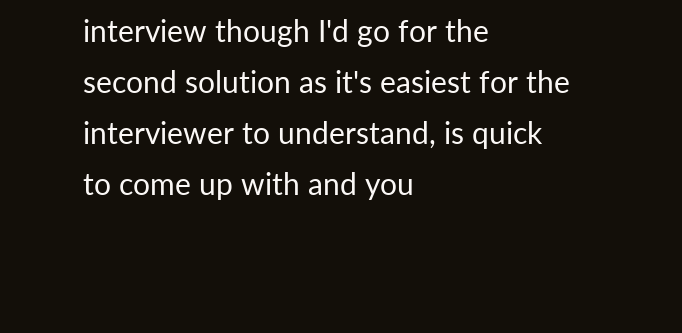interview though I'd go for the second solution as it's easiest for the interviewer to understand, is quick to come up with and you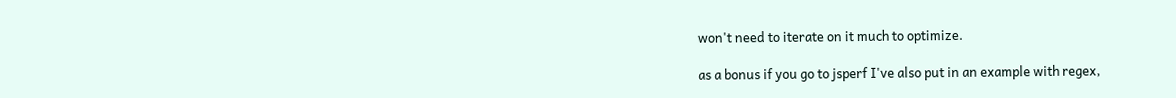won't need to iterate on it much to optimize.

as a bonus if you go to jsperf I've also put in an example with regex,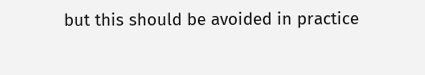but this should be avoided in practice